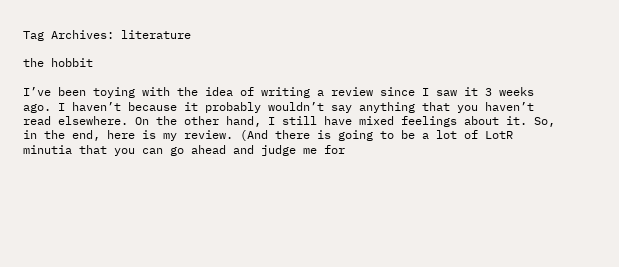Tag Archives: literature

the hobbit

I’ve been toying with the idea of writing a review since I saw it 3 weeks ago. I haven’t because it probably wouldn’t say anything that you haven’t read elsewhere. On the other hand, I still have mixed feelings about it. So, in the end, here is my review. (And there is going to be a lot of LotR minutia that you can go ahead and judge me for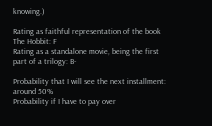knowing.)

Rating as faithful representation of the book The Hobbit: F
Rating as a standalone movie, being the first part of a trilogy: B-

Probability that I will see the next installment: around 50%
Probability if I have to pay over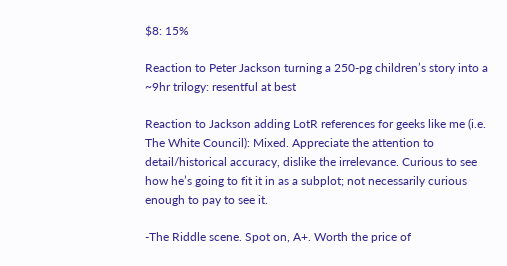$8: 15%

Reaction to Peter Jackson turning a 250-pg children’s story into a ~9hr trilogy: resentful at best

Reaction to Jackson adding LotR references for geeks like me (i.e. The White Council): Mixed. Appreciate the attention to detail/historical accuracy, dislike the irrelevance. Curious to see how he’s going to fit it in as a subplot; not necessarily curious enough to pay to see it.

-The Riddle scene. Spot on, A+. Worth the price of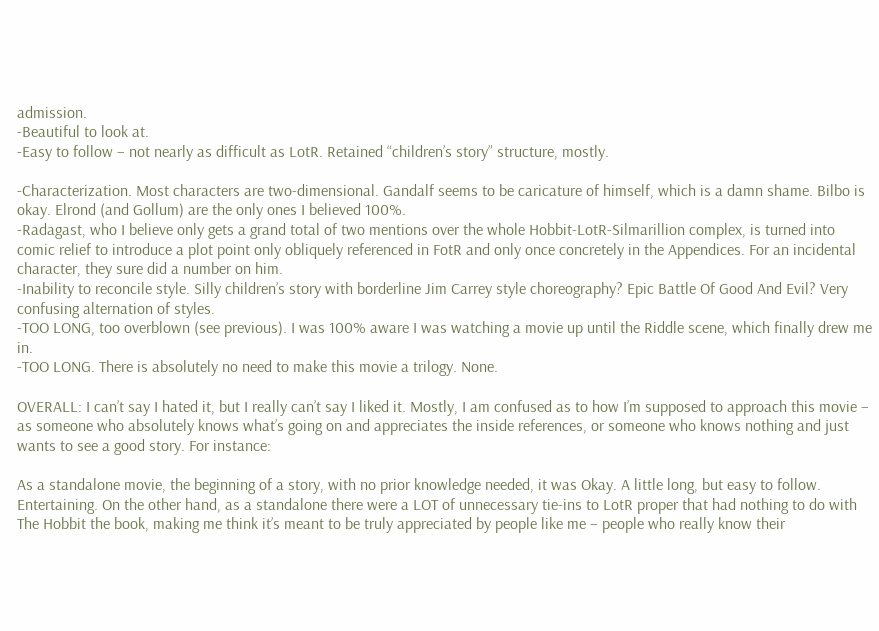admission.
-Beautiful to look at.
-Easy to follow – not nearly as difficult as LotR. Retained “children’s story” structure, mostly.

-Characterization. Most characters are two-dimensional. Gandalf seems to be caricature of himself, which is a damn shame. Bilbo is okay. Elrond (and Gollum) are the only ones I believed 100%.
-Radagast, who I believe only gets a grand total of two mentions over the whole Hobbit-LotR-Silmarillion complex, is turned into comic relief to introduce a plot point only obliquely referenced in FotR and only once concretely in the Appendices. For an incidental character, they sure did a number on him.
-Inability to reconcile style. Silly children’s story with borderline Jim Carrey style choreography? Epic Battle Of Good And Evil? Very confusing alternation of styles.
-TOO LONG, too overblown (see previous). I was 100% aware I was watching a movie up until the Riddle scene, which finally drew me in.
-TOO LONG. There is absolutely no need to make this movie a trilogy. None.

OVERALL: I can’t say I hated it, but I really can’t say I liked it. Mostly, I am confused as to how I’m supposed to approach this movie – as someone who absolutely knows what’s going on and appreciates the inside references, or someone who knows nothing and just wants to see a good story. For instance:

As a standalone movie, the beginning of a story, with no prior knowledge needed, it was Okay. A little long, but easy to follow. Entertaining. On the other hand, as a standalone there were a LOT of unnecessary tie-ins to LotR proper that had nothing to do with The Hobbit the book, making me think it’s meant to be truly appreciated by people like me – people who really know their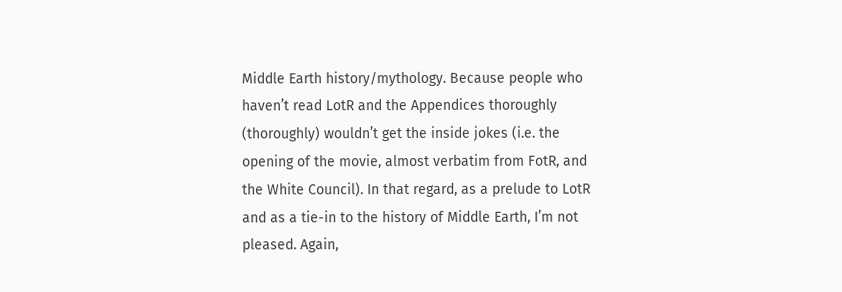Middle Earth history/mythology. Because people who haven’t read LotR and the Appendices thoroughly (thoroughly) wouldn’t get the inside jokes (i.e. the opening of the movie, almost verbatim from FotR, and the White Council). In that regard, as a prelude to LotR and as a tie-in to the history of Middle Earth, I’m not pleased. Again,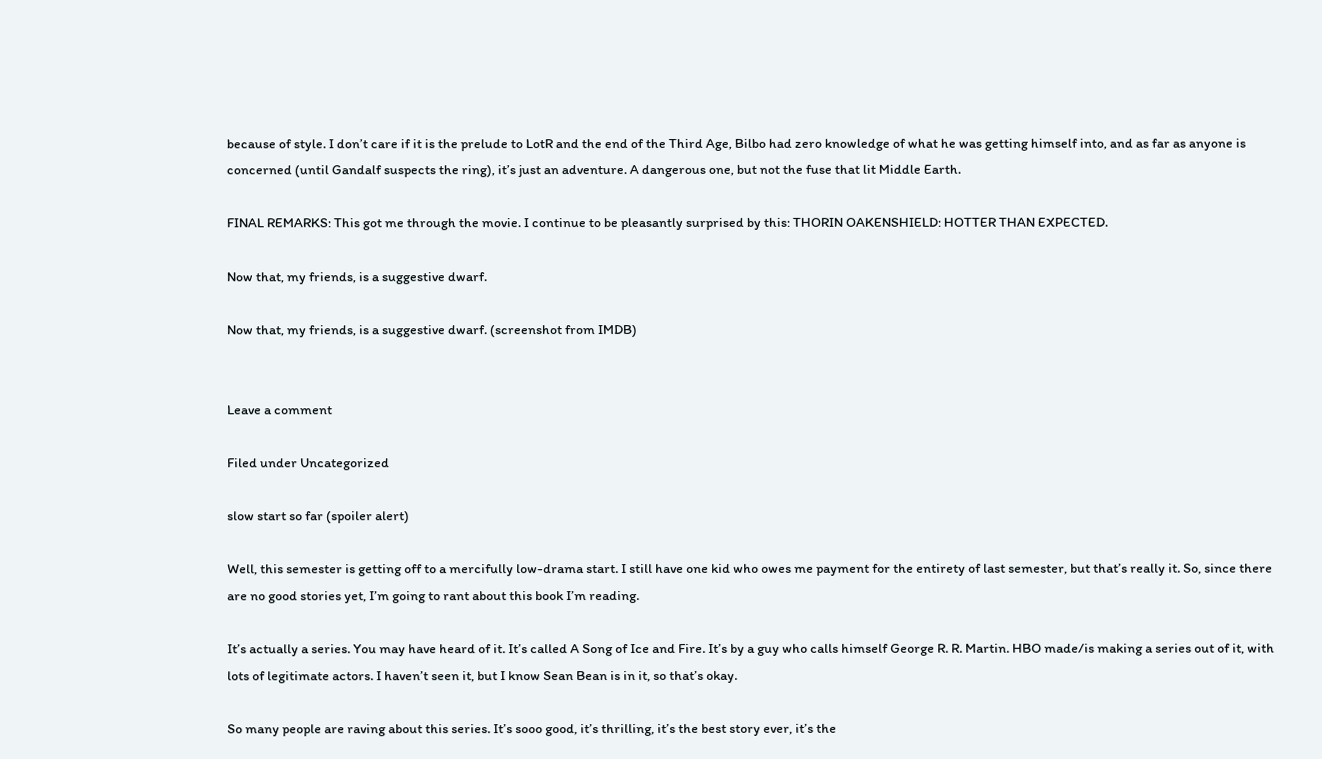because of style. I don’t care if it is the prelude to LotR and the end of the Third Age, Bilbo had zero knowledge of what he was getting himself into, and as far as anyone is concerned (until Gandalf suspects the ring), it’s just an adventure. A dangerous one, but not the fuse that lit Middle Earth.

FINAL REMARKS: This got me through the movie. I continue to be pleasantly surprised by this: THORIN OAKENSHIELD: HOTTER THAN EXPECTED.

Now that, my friends, is a suggestive dwarf.

Now that, my friends, is a suggestive dwarf. (screenshot from IMDB)


Leave a comment

Filed under Uncategorized

slow start so far (spoiler alert)

Well, this semester is getting off to a mercifully low-drama start. I still have one kid who owes me payment for the entirety of last semester, but that’s really it. So, since there are no good stories yet, I’m going to rant about this book I’m reading.

It’s actually a series. You may have heard of it. It’s called A Song of Ice and Fire. It’s by a guy who calls himself George R. R. Martin. HBO made/is making a series out of it, with lots of legitimate actors. I haven’t seen it, but I know Sean Bean is in it, so that’s okay.

So many people are raving about this series. It’s sooo good, it’s thrilling, it’s the best story ever, it’s the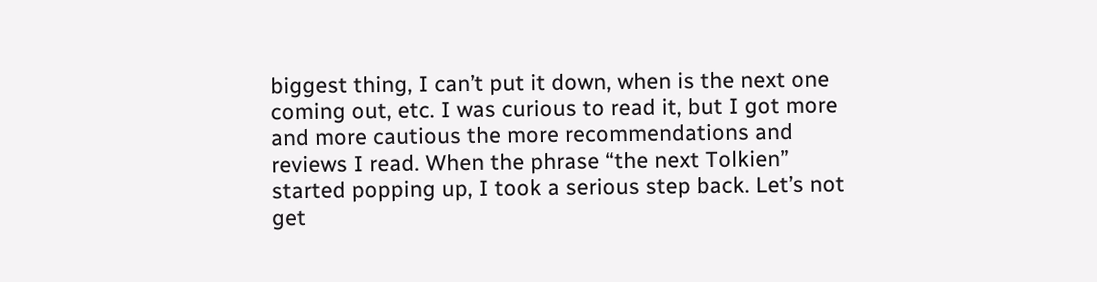biggest thing, I can’t put it down, when is the next one coming out, etc. I was curious to read it, but I got more and more cautious the more recommendations and reviews I read. When the phrase “the next Tolkien” started popping up, I took a serious step back. Let’s not get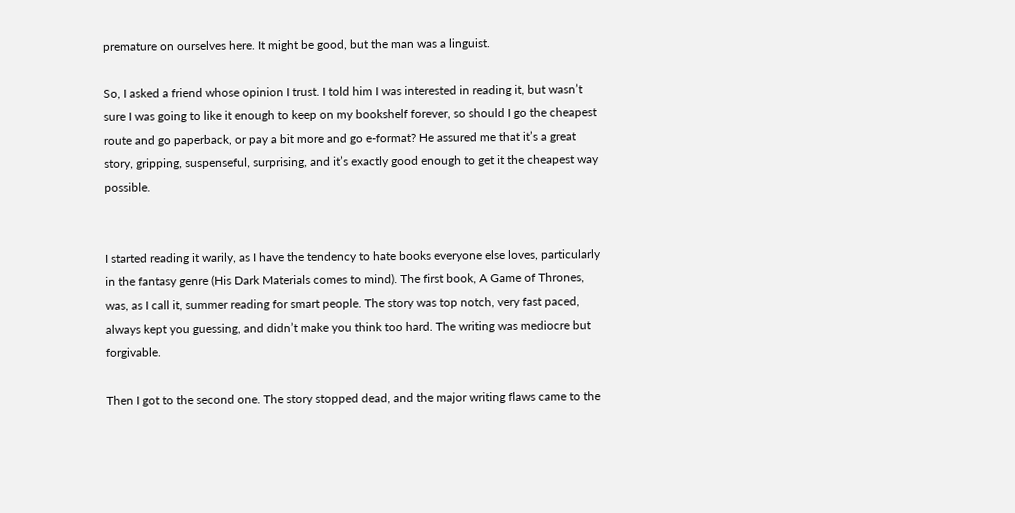premature on ourselves here. It might be good, but the man was a linguist.

So, I asked a friend whose opinion I trust. I told him I was interested in reading it, but wasn’t sure I was going to like it enough to keep on my bookshelf forever, so should I go the cheapest route and go paperback, or pay a bit more and go e-format? He assured me that it’s a great story, gripping, suspenseful, surprising, and it’s exactly good enough to get it the cheapest way possible.


I started reading it warily, as I have the tendency to hate books everyone else loves, particularly in the fantasy genre (His Dark Materials comes to mind). The first book, A Game of Thrones, was, as I call it, summer reading for smart people. The story was top notch, very fast paced, always kept you guessing, and didn’t make you think too hard. The writing was mediocre but forgivable.

Then I got to the second one. The story stopped dead, and the major writing flaws came to the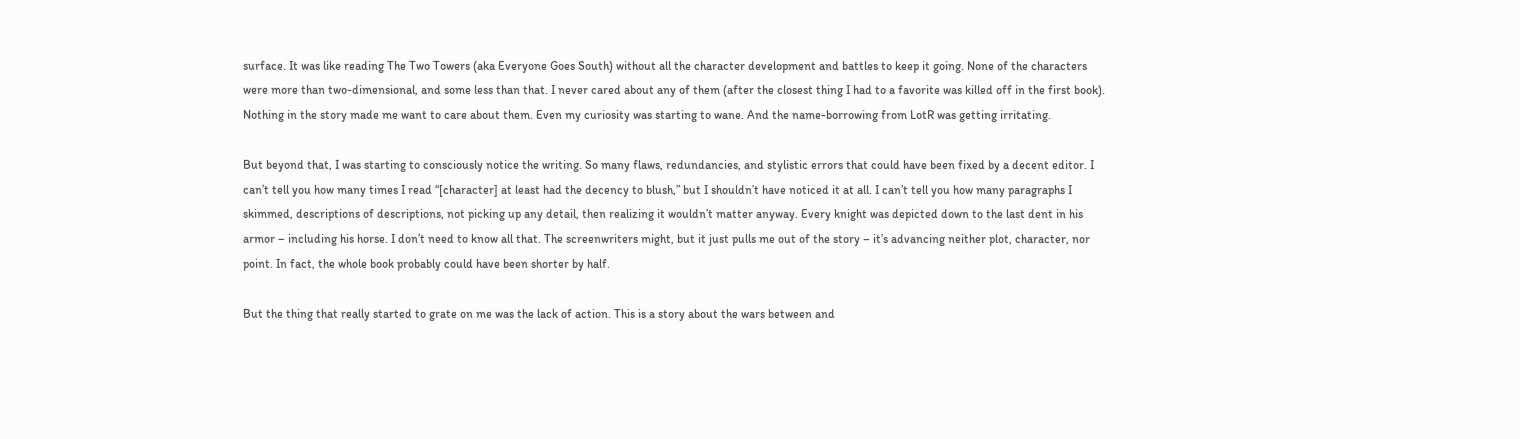surface. It was like reading The Two Towers (aka Everyone Goes South) without all the character development and battles to keep it going. None of the characters were more than two-dimensional, and some less than that. I never cared about any of them (after the closest thing I had to a favorite was killed off in the first book). Nothing in the story made me want to care about them. Even my curiosity was starting to wane. And the name-borrowing from LotR was getting irritating.

But beyond that, I was starting to consciously notice the writing. So many flaws, redundancies, and stylistic errors that could have been fixed by a decent editor. I can’t tell you how many times I read “[character] at least had the decency to blush,” but I shouldn’t have noticed it at all. I can’t tell you how many paragraphs I skimmed, descriptions of descriptions, not picking up any detail, then realizing it wouldn’t matter anyway. Every knight was depicted down to the last dent in his armor – including his horse. I don’t need to know all that. The screenwriters might, but it just pulls me out of the story – it’s advancing neither plot, character, nor point. In fact, the whole book probably could have been shorter by half.

But the thing that really started to grate on me was the lack of action. This is a story about the wars between and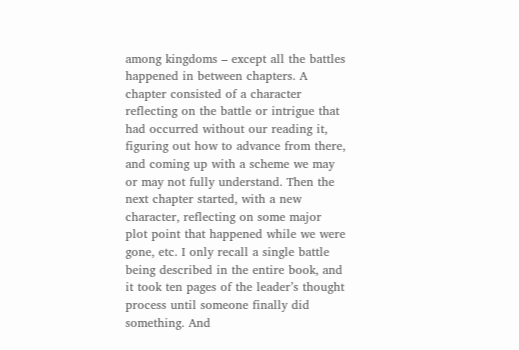among kingdoms – except all the battles happened in between chapters. A chapter consisted of a character reflecting on the battle or intrigue that had occurred without our reading it, figuring out how to advance from there, and coming up with a scheme we may or may not fully understand. Then the next chapter started, with a new character, reflecting on some major plot point that happened while we were gone, etc. I only recall a single battle being described in the entire book, and it took ten pages of the leader’s thought process until someone finally did something. And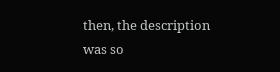then, the description was so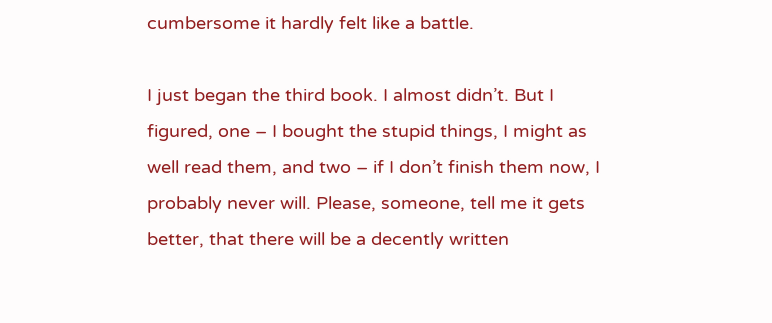cumbersome it hardly felt like a battle.

I just began the third book. I almost didn’t. But I figured, one – I bought the stupid things, I might as well read them, and two – if I don’t finish them now, I probably never will. Please, someone, tell me it gets better, that there will be a decently written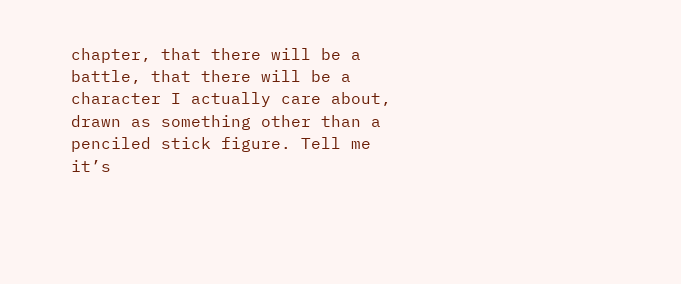chapter, that there will be a battle, that there will be a character I actually care about, drawn as something other than a penciled stick figure. Tell me it’s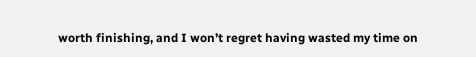worth finishing, and I won’t regret having wasted my time on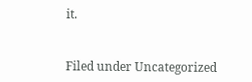it.


Filed under Uncategorized